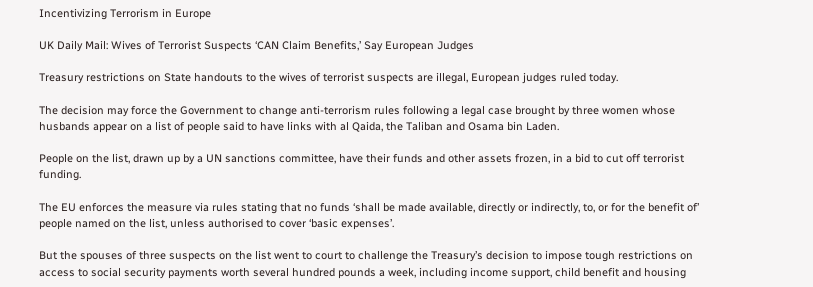Incentivizing Terrorism in Europe

UK Daily Mail: Wives of Terrorist Suspects ‘CAN Claim Benefits,’ Say European Judges

Treasury restrictions on State handouts to the wives of terrorist suspects are illegal, European judges ruled today.

The decision may force the Government to change anti-terrorism rules following a legal case brought by three women whose husbands appear on a list of people said to have links with al Qaida, the Taliban and Osama bin Laden.

People on the list, drawn up by a UN sanctions committee, have their funds and other assets frozen, in a bid to cut off terrorist funding.

The EU enforces the measure via rules stating that no funds ‘shall be made available, directly or indirectly, to, or for the benefit of’ people named on the list, unless authorised to cover ‘basic expenses’.

But the spouses of three suspects on the list went to court to challenge the Treasury’s decision to impose tough restrictions on access to social security payments worth several hundred pounds a week, including income support, child benefit and housing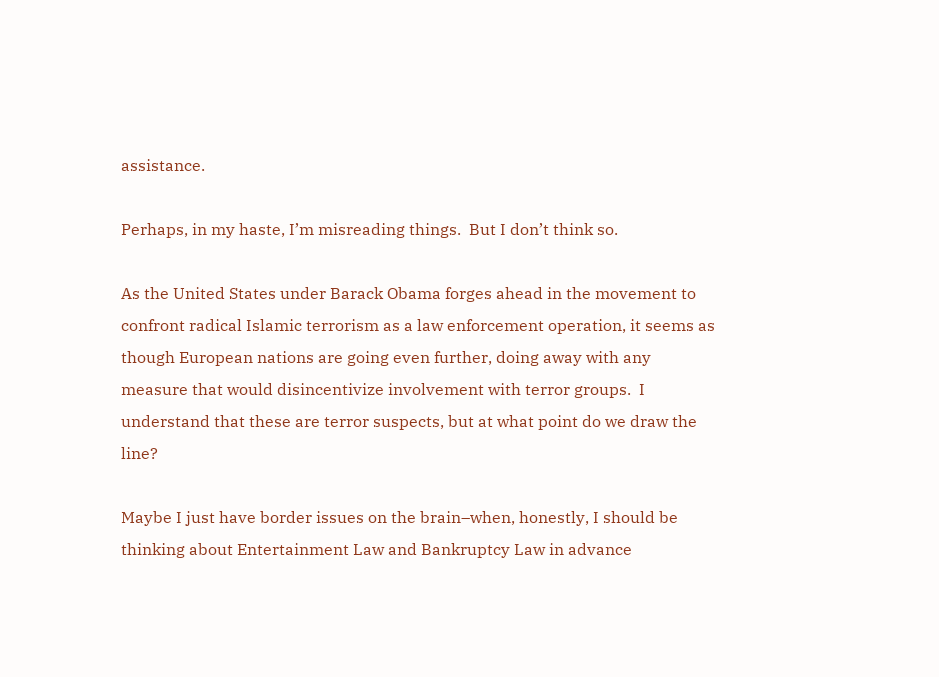assistance.

Perhaps, in my haste, I’m misreading things.  But I don’t think so.

As the United States under Barack Obama forges ahead in the movement to confront radical Islamic terrorism as a law enforcement operation, it seems as though European nations are going even further, doing away with any measure that would disincentivize involvement with terror groups.  I understand that these are terror suspects, but at what point do we draw the line?

Maybe I just have border issues on the brain–when, honestly, I should be thinking about Entertainment Law and Bankruptcy Law in advance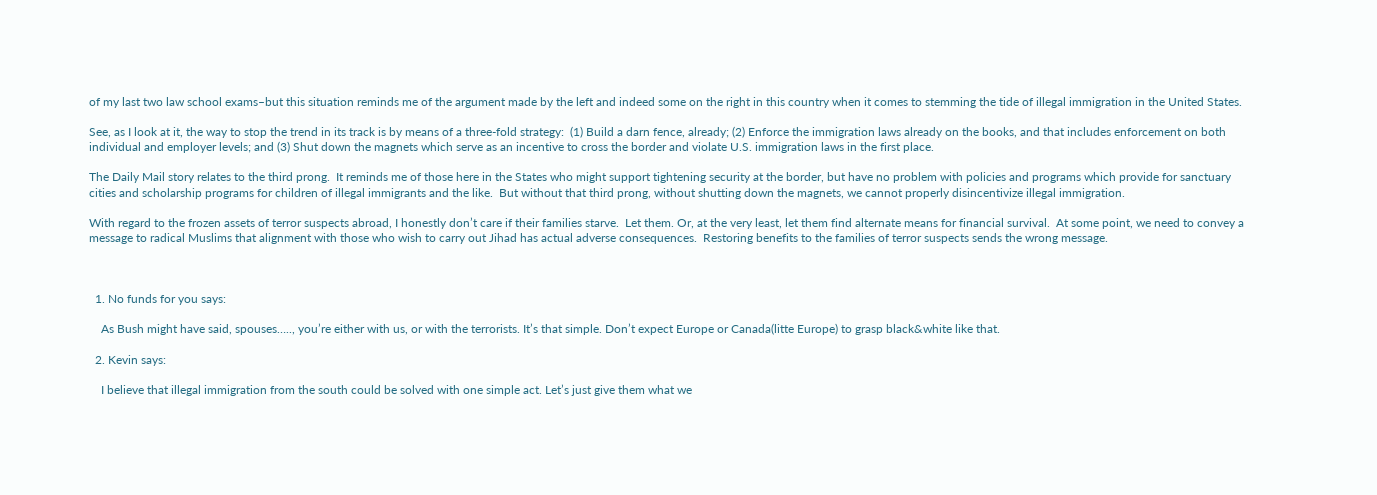of my last two law school exams–but this situation reminds me of the argument made by the left and indeed some on the right in this country when it comes to stemming the tide of illegal immigration in the United States.

See, as I look at it, the way to stop the trend in its track is by means of a three-fold strategy:  (1) Build a darn fence, already; (2) Enforce the immigration laws already on the books, and that includes enforcement on both individual and employer levels; and (3) Shut down the magnets which serve as an incentive to cross the border and violate U.S. immigration laws in the first place.

The Daily Mail story relates to the third prong.  It reminds me of those here in the States who might support tightening security at the border, but have no problem with policies and programs which provide for sanctuary cities and scholarship programs for children of illegal immigrants and the like.  But without that third prong, without shutting down the magnets, we cannot properly disincentivize illegal immigration.

With regard to the frozen assets of terror suspects abroad, I honestly don’t care if their families starve.  Let them. Or, at the very least, let them find alternate means for financial survival.  At some point, we need to convey a message to radical Muslims that alignment with those who wish to carry out Jihad has actual adverse consequences.  Restoring benefits to the families of terror suspects sends the wrong message.



  1. No funds for you says:

    As Bush might have said, spouses….., you’re either with us, or with the terrorists. It’s that simple. Don’t expect Europe or Canada(litte Europe) to grasp black&white like that.

  2. Kevin says:

    I believe that illegal immigration from the south could be solved with one simple act. Let’s just give them what we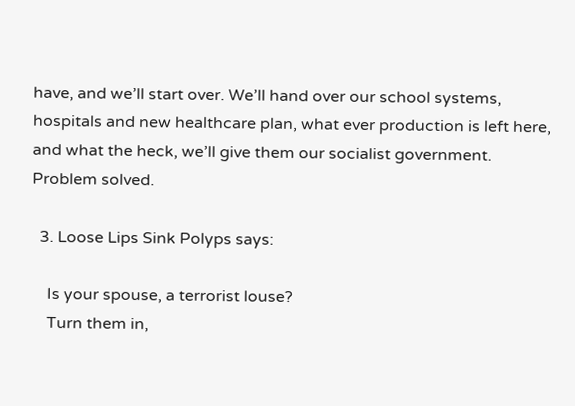have, and we’ll start over. We’ll hand over our school systems, hospitals and new healthcare plan, what ever production is left here, and what the heck, we’ll give them our socialist government. Problem solved.

  3. Loose Lips Sink Polyps says:

    Is your spouse, a terrorist louse?
    Turn them in,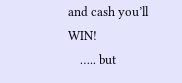and cash you’ll WIN!
    ….. but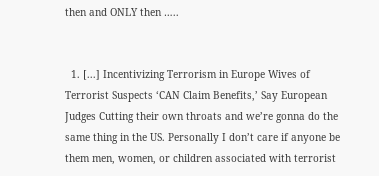then and ONLY then …..


  1. [...] Incentivizing Terrorism in Europe Wives of Terrorist Suspects ‘CAN Claim Benefits,’ Say European Judges Cutting their own throats and we’re gonna do the same thing in the US. Personally I don’t care if anyone be them men, women, or children associated with terrorist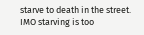starve to death in the street. IMO starving is too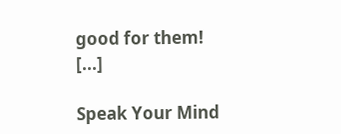good for them! [...]

Speak Your Mind